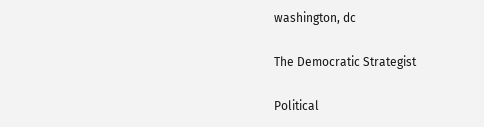washington, dc

The Democratic Strategist

Political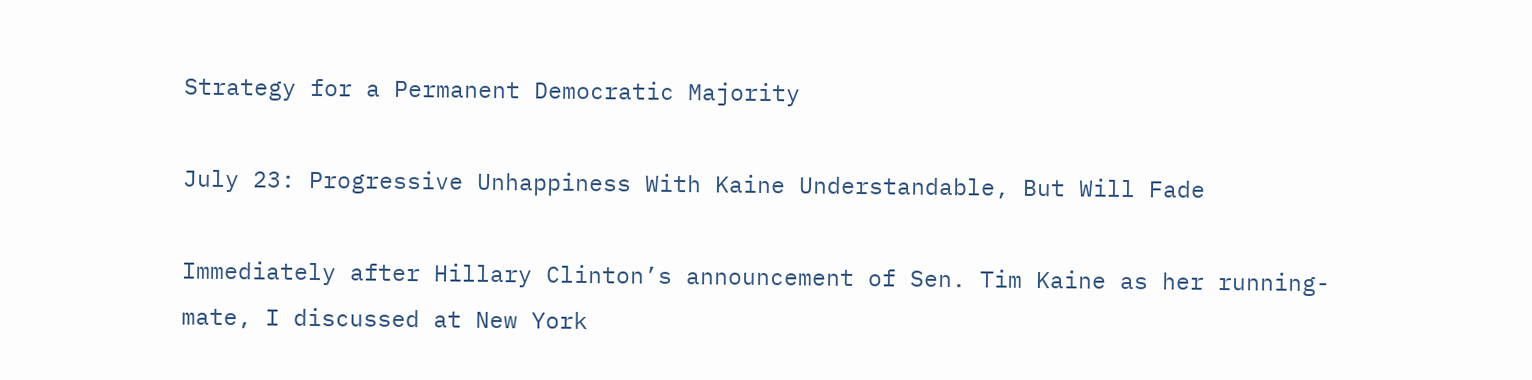Strategy for a Permanent Democratic Majority

July 23: Progressive Unhappiness With Kaine Understandable, But Will Fade

Immediately after Hillary Clinton’s announcement of Sen. Tim Kaine as her running-mate, I discussed at New York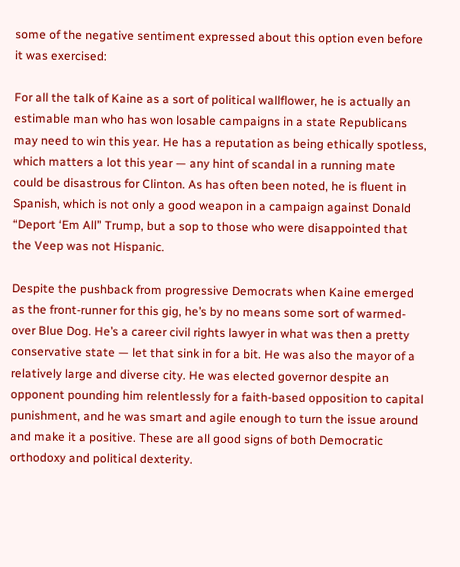some of the negative sentiment expressed about this option even before it was exercised:

For all the talk of Kaine as a sort of political wallflower, he is actually an estimable man who has won losable campaigns in a state Republicans may need to win this year. He has a reputation as being ethically spotless, which matters a lot this year — any hint of scandal in a running mate could be disastrous for Clinton. As has often been noted, he is fluent in Spanish, which is not only a good weapon in a campaign against Donald “Deport ‘Em All” Trump, but a sop to those who were disappointed that the Veep was not Hispanic.

Despite the pushback from progressive Democrats when Kaine emerged as the front-runner for this gig, he’s by no means some sort of warmed-over Blue Dog. He’s a career civil rights lawyer in what was then a pretty conservative state — let that sink in for a bit. He was also the mayor of a relatively large and diverse city. He was elected governor despite an opponent pounding him relentlessly for a faith-based opposition to capital punishment, and he was smart and agile enough to turn the issue around and make it a positive. These are all good signs of both Democratic orthodoxy and political dexterity.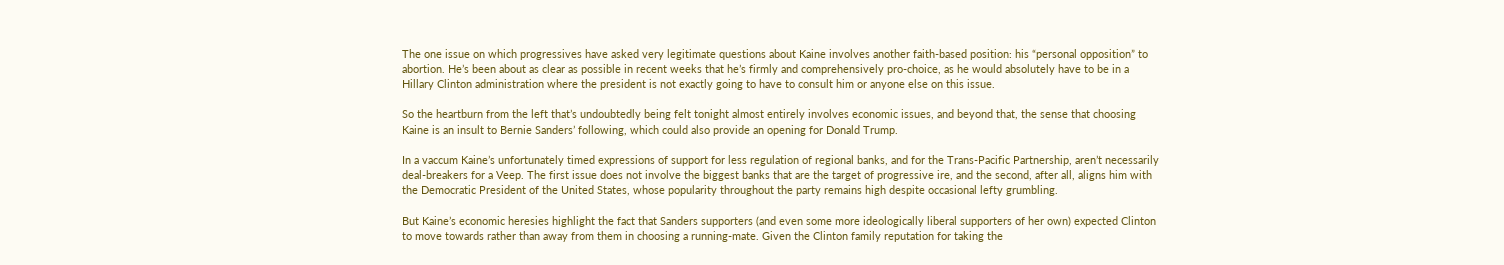The one issue on which progressives have asked very legitimate questions about Kaine involves another faith-based position: his “personal opposition” to abortion. He’s been about as clear as possible in recent weeks that he’s firmly and comprehensively pro-choice, as he would absolutely have to be in a Hillary Clinton administration where the president is not exactly going to have to consult him or anyone else on this issue.

So the heartburn from the left that’s undoubtedly being felt tonight almost entirely involves economic issues, and beyond that, the sense that choosing Kaine is an insult to Bernie Sanders’ following, which could also provide an opening for Donald Trump.

In a vaccum Kaine’s unfortunately timed expressions of support for less regulation of regional banks, and for the Trans-Pacific Partnership, aren’t necessarily deal-breakers for a Veep. The first issue does not involve the biggest banks that are the target of progressive ire, and the second, after all, aligns him with the Democratic President of the United States, whose popularity throughout the party remains high despite occasional lefty grumbling.

But Kaine’s economic heresies highlight the fact that Sanders supporters (and even some more ideologically liberal supporters of her own) expected Clinton to move towards rather than away from them in choosing a running-mate. Given the Clinton family reputation for taking the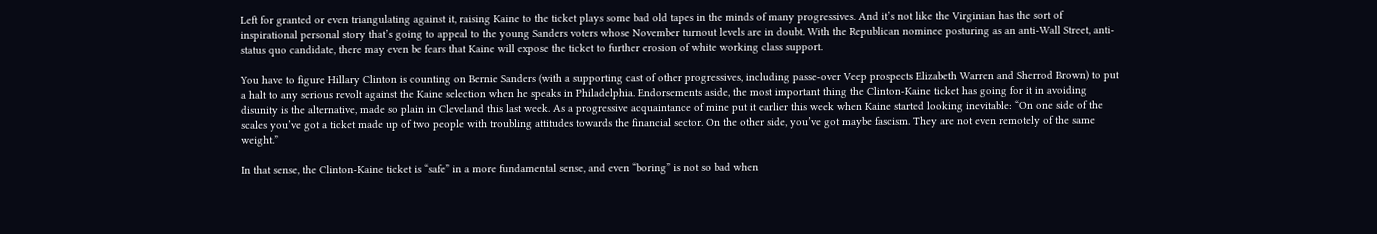Left for granted or even triangulating against it, raising Kaine to the ticket plays some bad old tapes in the minds of many progressives. And it’s not like the Virginian has the sort of inspirational personal story that’s going to appeal to the young Sanders voters whose November turnout levels are in doubt. With the Republican nominee posturing as an anti-Wall Street, anti-status quo candidate, there may even be fears that Kaine will expose the ticket to further erosion of white working class support.

You have to figure Hillary Clinton is counting on Bernie Sanders (with a supporting cast of other progressives, including passe-over Veep prospects Elizabeth Warren and Sherrod Brown) to put a halt to any serious revolt against the Kaine selection when he speaks in Philadelphia. Endorsements aside, the most important thing the Clinton-Kaine ticket has going for it in avoiding disunity is the alternative, made so plain in Cleveland this last week. As a progressive acquaintance of mine put it earlier this week when Kaine started looking inevitable: “On one side of the scales you’ve got a ticket made up of two people with troubling attitudes towards the financial sector. On the other side, you’ve got maybe fascism. They are not even remotely of the same weight.”

In that sense, the Clinton-Kaine ticket is “safe” in a more fundamental sense, and even “boring” is not so bad when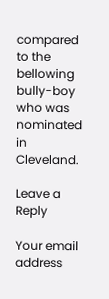compared to the bellowing bully-boy who was nominated in Cleveland.

Leave a Reply

Your email address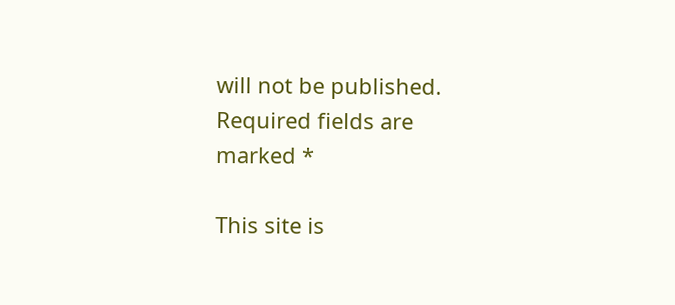will not be published. Required fields are marked *

This site is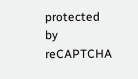protected by reCAPTCHA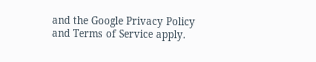and the Google Privacy Policy and Terms of Service apply.